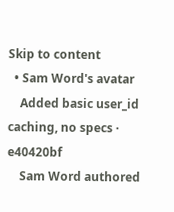Skip to content
  • Sam Word's avatar
    Added basic user_id caching, no specs · e40420bf
    Sam Word authored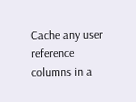Cache any user reference columns in a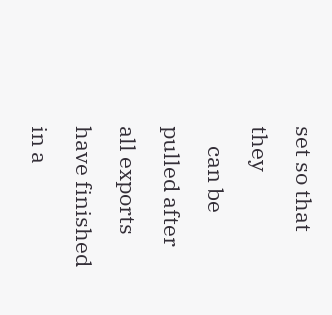set so that they
    can be pulled after all exports have finished in a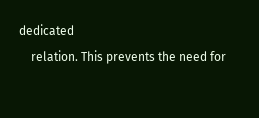dedicated
    relation. This prevents the need for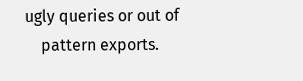ugly queries or out of
    pattern exports.